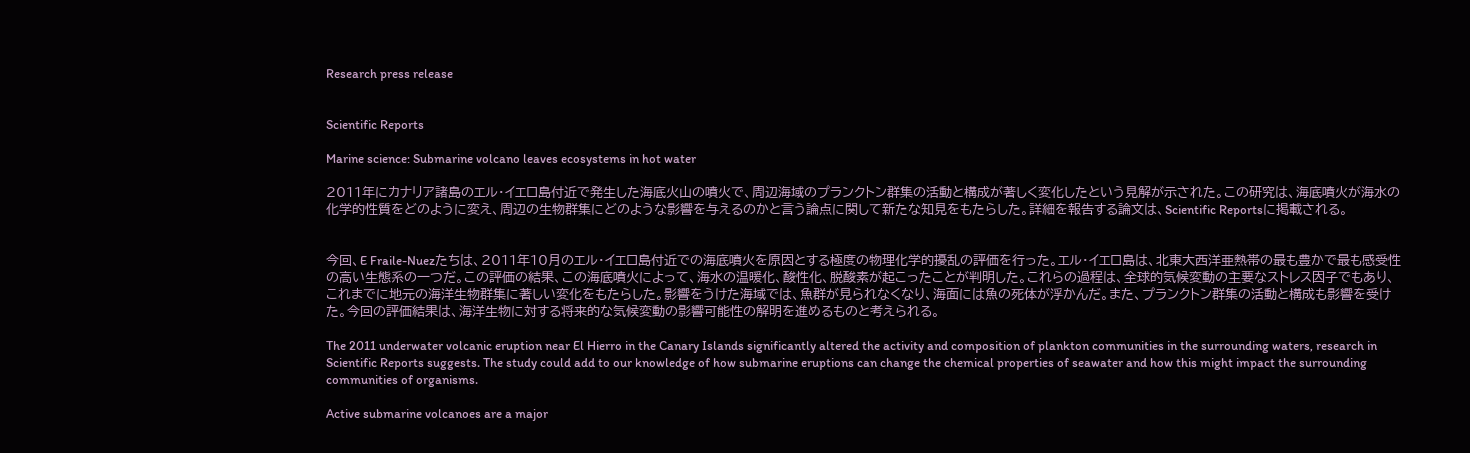Research press release


Scientific Reports

Marine science: Submarine volcano leaves ecosystems in hot water

2011年にカナリア諸島のエル・イエロ島付近で発生した海底火山の噴火で、周辺海域のプランクトン群集の活動と構成が著しく変化したという見解が示された。この研究は、海底噴火が海水の化学的性質をどのように変え、周辺の生物群集にどのような影響を与えるのかと言う論点に関して新たな知見をもたらした。詳細を報告する論文は、Scientific Reportsに掲載される。


今回、E Fraile-Nuezたちは、2011年10月のエル・イエロ島付近での海底噴火を原因とする極度の物理化学的擾乱の評価を行った。エル・イエロ島は、北東大西洋亜熱帯の最も豊かで最も感受性の高い生態系の一つだ。この評価の結果、この海底噴火によって、海水の温暖化、酸性化、脱酸素が起こったことが判明した。これらの過程は、全球的気候変動の主要なストレス因子でもあり、これまでに地元の海洋生物群集に著しい変化をもたらした。影響をうけた海域では、魚群が見られなくなり、海面には魚の死体が浮かんだ。また、プランクトン群集の活動と構成も影響を受けた。今回の評価結果は、海洋生物に対する将来的な気候変動の影響可能性の解明を進めるものと考えられる。

The 2011 underwater volcanic eruption near El Hierro in the Canary Islands significantly altered the activity and composition of plankton communities in the surrounding waters, research in Scientific Reports suggests. The study could add to our knowledge of how submarine eruptions can change the chemical properties of seawater and how this might impact the surrounding communities of organisms.

Active submarine volcanoes are a major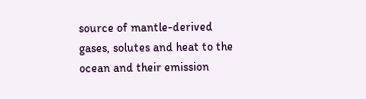source of mantle-derived gases, solutes and heat to the ocean and their emission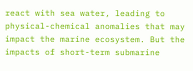react with sea water, leading to physical-chemical anomalies that may impact the marine ecosystem. But the impacts of short-term submarine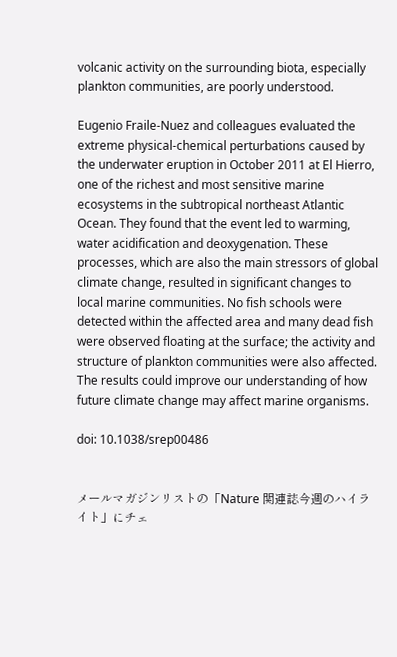volcanic activity on the surrounding biota, especially plankton communities, are poorly understood.

Eugenio Fraile-Nuez and colleagues evaluated the extreme physical-chemical perturbations caused by the underwater eruption in October 2011 at El Hierro, one of the richest and most sensitive marine ecosystems in the subtropical northeast Atlantic Ocean. They found that the event led to warming, water acidification and deoxygenation. These processes, which are also the main stressors of global climate change, resulted in significant changes to local marine communities. No fish schools were detected within the affected area and many dead fish were observed floating at the surface; the activity and structure of plankton communities were also affected. The results could improve our understanding of how future climate change may affect marine organisms.

doi: 10.1038/srep00486


メールマガジンリストの「Nature 関連誌今週のハイライト」にチェ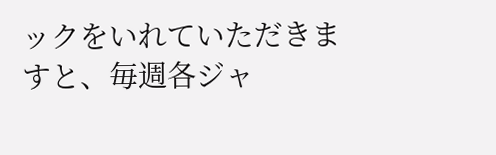ックをいれていただきますと、毎週各ジャ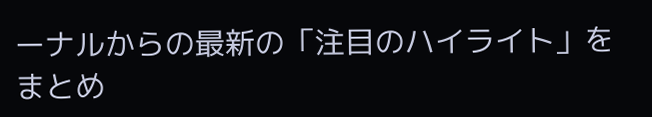ーナルからの最新の「注目のハイライト」をまとめ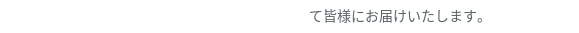て皆様にお届けいたします。